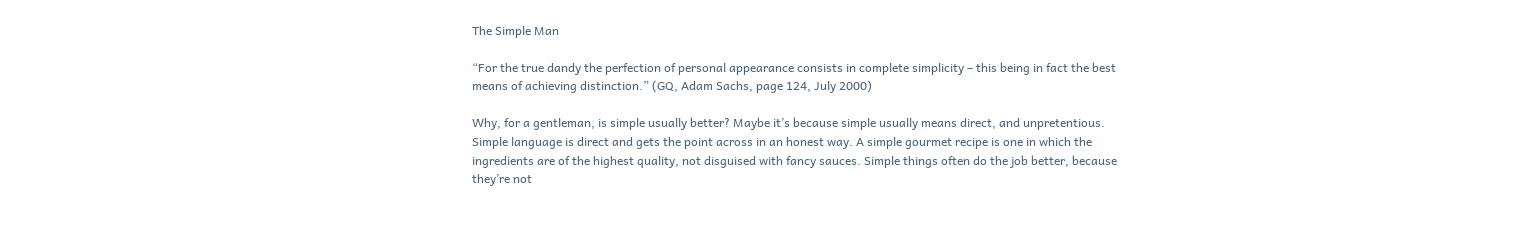The Simple Man

“For the true dandy the perfection of personal appearance consists in complete simplicity – this being in fact the best means of achieving distinction.” (GQ, Adam Sachs, page 124, July 2000)

Why, for a gentleman, is simple usually better? Maybe it’s because simple usually means direct, and unpretentious. Simple language is direct and gets the point across in an honest way. A simple gourmet recipe is one in which the ingredients are of the highest quality, not disguised with fancy sauces. Simple things often do the job better, because they’re not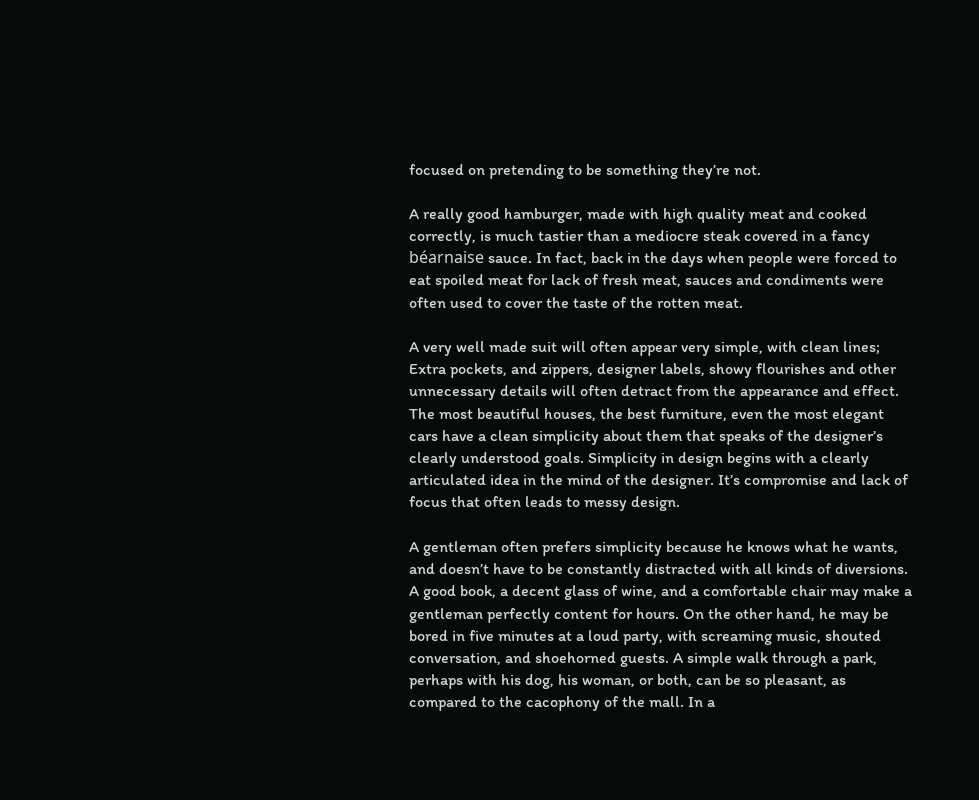focused on pretending to be something they’re not.

A really good hamburger, made with high quality meat and cooked correctly, is much tastier than a mediocre steak covered in a fancy béarnaise sauce. In fact, back in the days when people were forced to eat spoiled meat for lack of fresh meat, sauces and condiments were often used to cover the taste of the rotten meat.

A very well made suit will often appear very simple, with clean lines; Extra pockets, and zippers, designer labels, showy flourishes and other unnecessary details will often detract from the appearance and effect. The most beautiful houses, the best furniture, even the most elegant cars have a clean simplicity about them that speaks of the designer’s clearly understood goals. Simplicity in design begins with a clearly articulated idea in the mind of the designer. It’s compromise and lack of focus that often leads to messy design.

A gentleman often prefers simplicity because he knows what he wants, and doesn’t have to be constantly distracted with all kinds of diversions. A good book, a decent glass of wine, and a comfortable chair may make a gentleman perfectly content for hours. On the other hand, he may be bored in five minutes at a loud party, with screaming music, shouted conversation, and shoehorned guests. A simple walk through a park, perhaps with his dog, his woman, or both, can be so pleasant, as compared to the cacophony of the mall. In a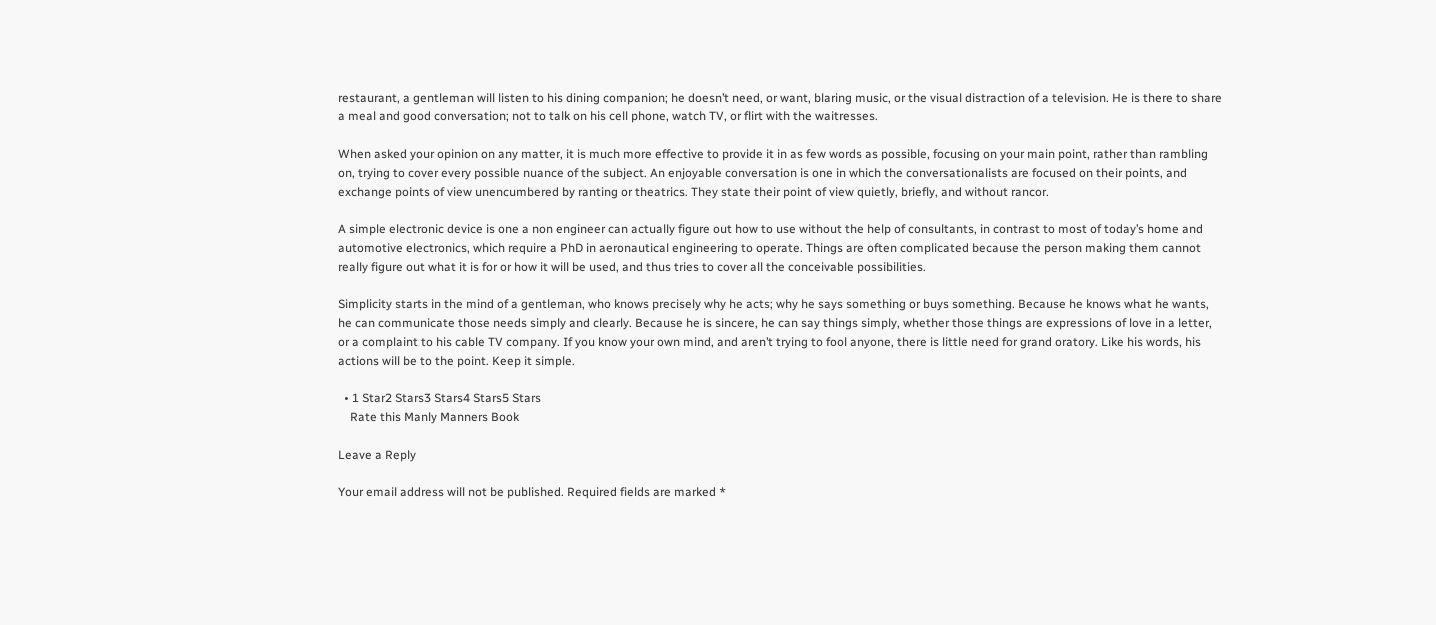restaurant, a gentleman will listen to his dining companion; he doesn’t need, or want, blaring music, or the visual distraction of a television. He is there to share a meal and good conversation; not to talk on his cell phone, watch TV, or flirt with the waitresses.

When asked your opinion on any matter, it is much more effective to provide it in as few words as possible, focusing on your main point, rather than rambling on, trying to cover every possible nuance of the subject. An enjoyable conversation is one in which the conversationalists are focused on their points, and exchange points of view unencumbered by ranting or theatrics. They state their point of view quietly, briefly, and without rancor.

A simple electronic device is one a non engineer can actually figure out how to use without the help of consultants, in contrast to most of today’s home and automotive electronics, which require a PhD in aeronautical engineering to operate. Things are often complicated because the person making them cannot really figure out what it is for or how it will be used, and thus tries to cover all the conceivable possibilities.

Simplicity starts in the mind of a gentleman, who knows precisely why he acts; why he says something or buys something. Because he knows what he wants, he can communicate those needs simply and clearly. Because he is sincere, he can say things simply, whether those things are expressions of love in a letter, or a complaint to his cable TV company. If you know your own mind, and aren’t trying to fool anyone, there is little need for grand oratory. Like his words, his actions will be to the point. Keep it simple.

  • 1 Star2 Stars3 Stars4 Stars5 Stars
    Rate this Manly Manners Book

Leave a Reply

Your email address will not be published. Required fields are marked *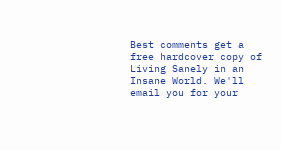Best comments get a free hardcover copy of Living Sanely in an Insane World. We'll email you for your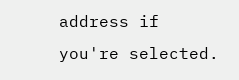address if you're selected.